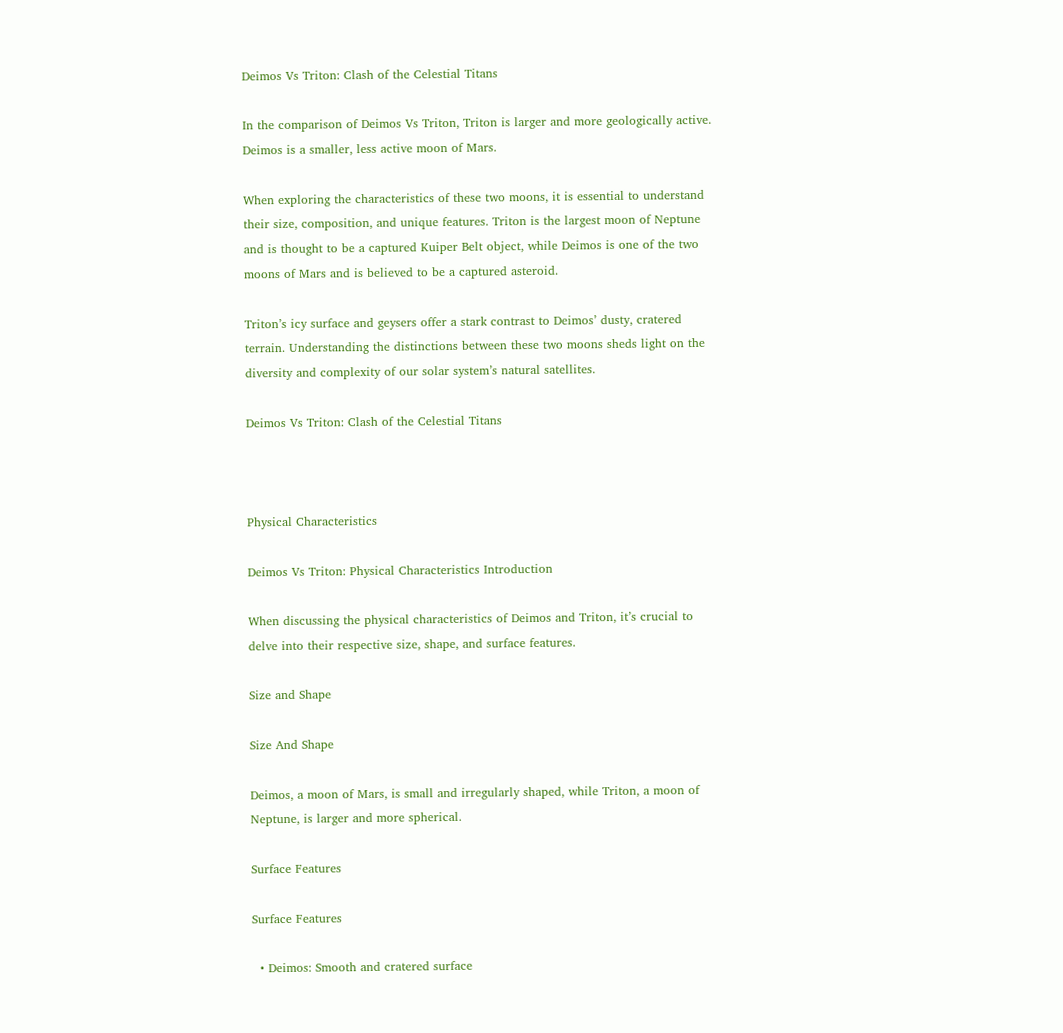Deimos Vs Triton: Clash of the Celestial Titans

In the comparison of Deimos Vs Triton, Triton is larger and more geologically active. Deimos is a smaller, less active moon of Mars.

When exploring the characteristics of these two moons, it is essential to understand their size, composition, and unique features. Triton is the largest moon of Neptune and is thought to be a captured Kuiper Belt object, while Deimos is one of the two moons of Mars and is believed to be a captured asteroid.

Triton’s icy surface and geysers offer a stark contrast to Deimos’ dusty, cratered terrain. Understanding the distinctions between these two moons sheds light on the diversity and complexity of our solar system’s natural satellites.

Deimos Vs Triton: Clash of the Celestial Titans



Physical Characteristics

Deimos Vs Triton: Physical Characteristics Introduction

When discussing the physical characteristics of Deimos and Triton, it’s crucial to delve into their respective size, shape, and surface features.

Size and Shape

Size And Shape

Deimos, a moon of Mars, is small and irregularly shaped, while Triton, a moon of Neptune, is larger and more spherical.

Surface Features

Surface Features

  • Deimos: Smooth and cratered surface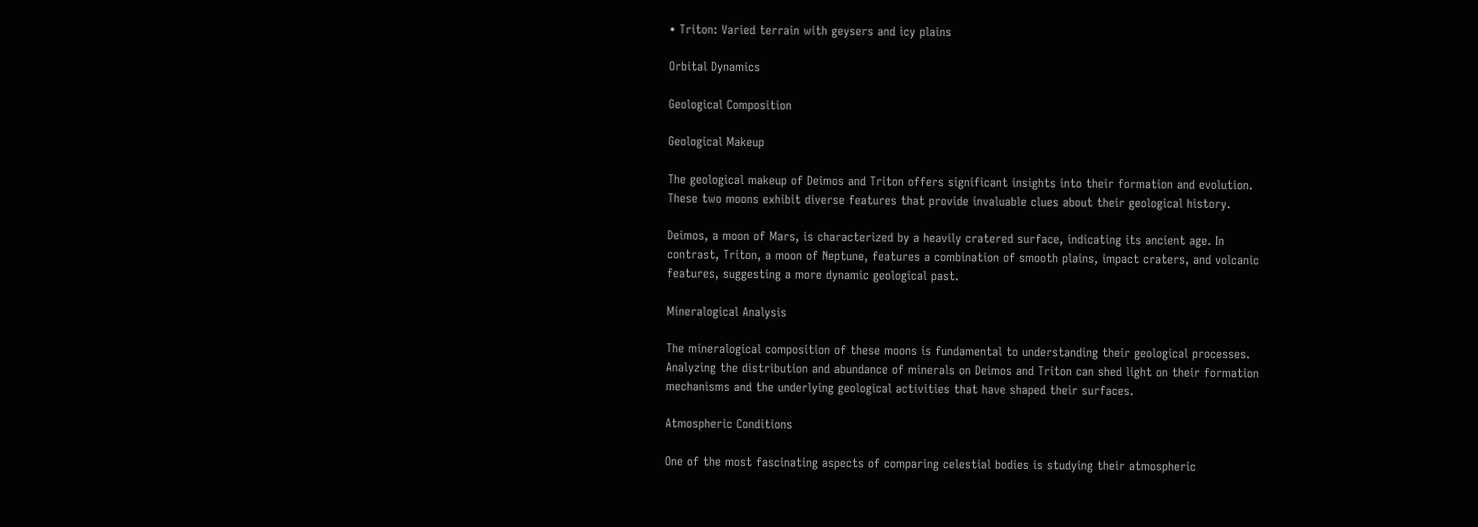• Triton: Varied terrain with geysers and icy plains

Orbital Dynamics

Geological Composition

Geological Makeup

The geological makeup of Deimos and Triton offers significant insights into their formation and evolution. These two moons exhibit diverse features that provide invaluable clues about their geological history.

Deimos, a moon of Mars, is characterized by a heavily cratered surface, indicating its ancient age. In contrast, Triton, a moon of Neptune, features a combination of smooth plains, impact craters, and volcanic features, suggesting a more dynamic geological past.

Mineralogical Analysis

The mineralogical composition of these moons is fundamental to understanding their geological processes. Analyzing the distribution and abundance of minerals on Deimos and Triton can shed light on their formation mechanisms and the underlying geological activities that have shaped their surfaces.

Atmospheric Conditions

One of the most fascinating aspects of comparing celestial bodies is studying their atmospheric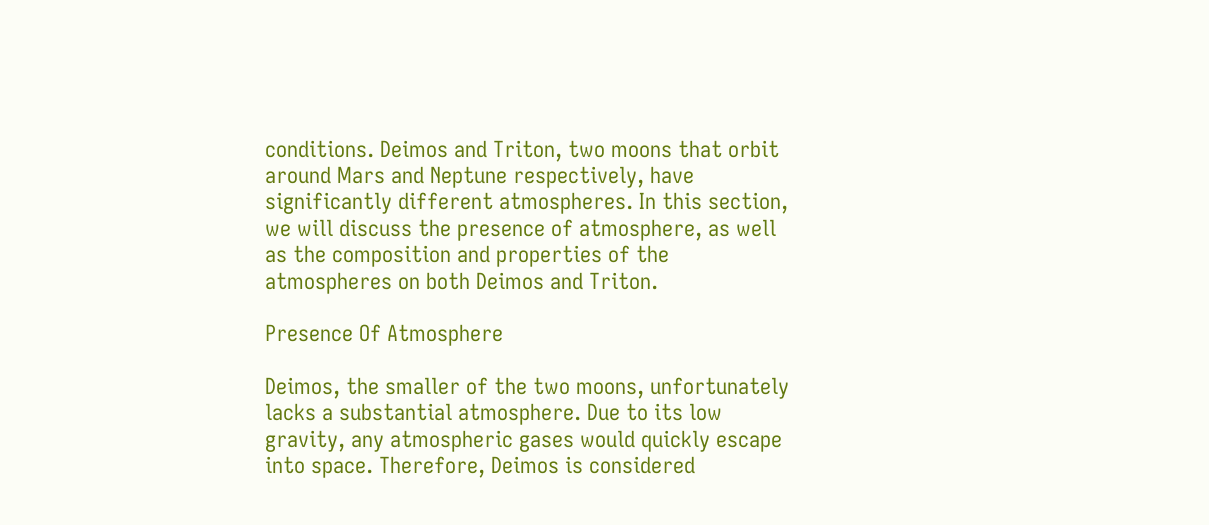conditions. Deimos and Triton, two moons that orbit around Mars and Neptune respectively, have significantly different atmospheres. In this section, we will discuss the presence of atmosphere, as well as the composition and properties of the atmospheres on both Deimos and Triton.

Presence Of Atmosphere

Deimos, the smaller of the two moons, unfortunately lacks a substantial atmosphere. Due to its low gravity, any atmospheric gases would quickly escape into space. Therefore, Deimos is considered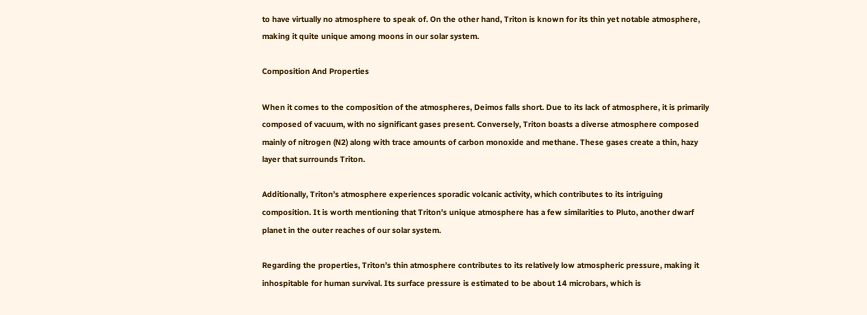to have virtually no atmosphere to speak of. On the other hand, Triton is known for its thin yet notable atmosphere, making it quite unique among moons in our solar system.

Composition And Properties

When it comes to the composition of the atmospheres, Deimos falls short. Due to its lack of atmosphere, it is primarily composed of vacuum, with no significant gases present. Conversely, Triton boasts a diverse atmosphere composed mainly of nitrogen (N2) along with trace amounts of carbon monoxide and methane. These gases create a thin, hazy layer that surrounds Triton.

Additionally, Triton’s atmosphere experiences sporadic volcanic activity, which contributes to its intriguing composition. It is worth mentioning that Triton’s unique atmosphere has a few similarities to Pluto, another dwarf planet in the outer reaches of our solar system.

Regarding the properties, Triton’s thin atmosphere contributes to its relatively low atmospheric pressure, making it inhospitable for human survival. Its surface pressure is estimated to be about 14 microbars, which is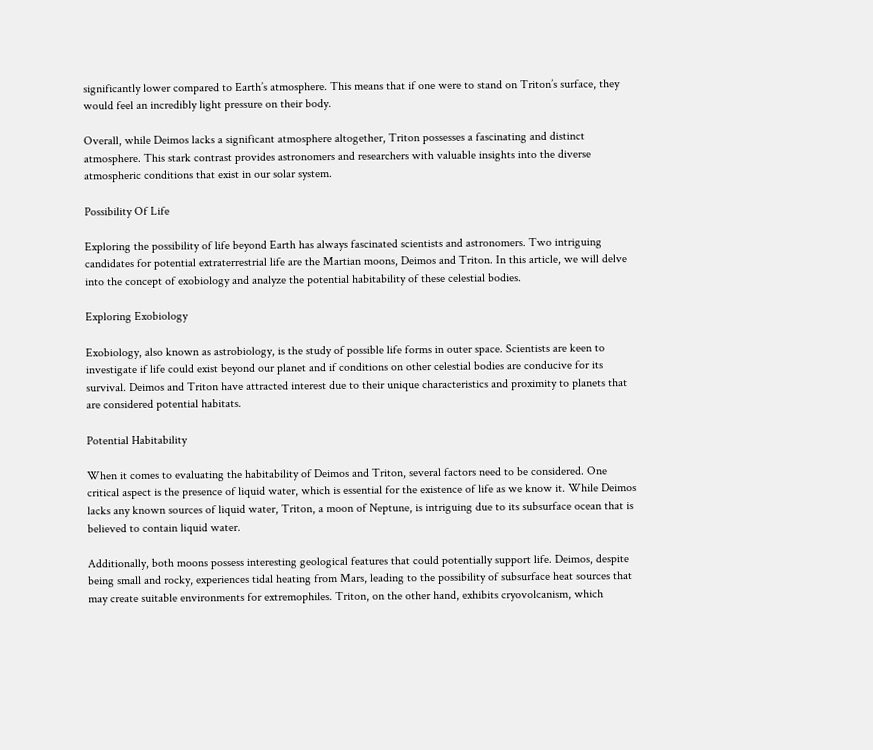significantly lower compared to Earth’s atmosphere. This means that if one were to stand on Triton’s surface, they would feel an incredibly light pressure on their body.

Overall, while Deimos lacks a significant atmosphere altogether, Triton possesses a fascinating and distinct atmosphere. This stark contrast provides astronomers and researchers with valuable insights into the diverse atmospheric conditions that exist in our solar system.

Possibility Of Life

Exploring the possibility of life beyond Earth has always fascinated scientists and astronomers. Two intriguing candidates for potential extraterrestrial life are the Martian moons, Deimos and Triton. In this article, we will delve into the concept of exobiology and analyze the potential habitability of these celestial bodies.

Exploring Exobiology

Exobiology, also known as astrobiology, is the study of possible life forms in outer space. Scientists are keen to investigate if life could exist beyond our planet and if conditions on other celestial bodies are conducive for its survival. Deimos and Triton have attracted interest due to their unique characteristics and proximity to planets that are considered potential habitats.

Potential Habitability

When it comes to evaluating the habitability of Deimos and Triton, several factors need to be considered. One critical aspect is the presence of liquid water, which is essential for the existence of life as we know it. While Deimos lacks any known sources of liquid water, Triton, a moon of Neptune, is intriguing due to its subsurface ocean that is believed to contain liquid water.

Additionally, both moons possess interesting geological features that could potentially support life. Deimos, despite being small and rocky, experiences tidal heating from Mars, leading to the possibility of subsurface heat sources that may create suitable environments for extremophiles. Triton, on the other hand, exhibits cryovolcanism, which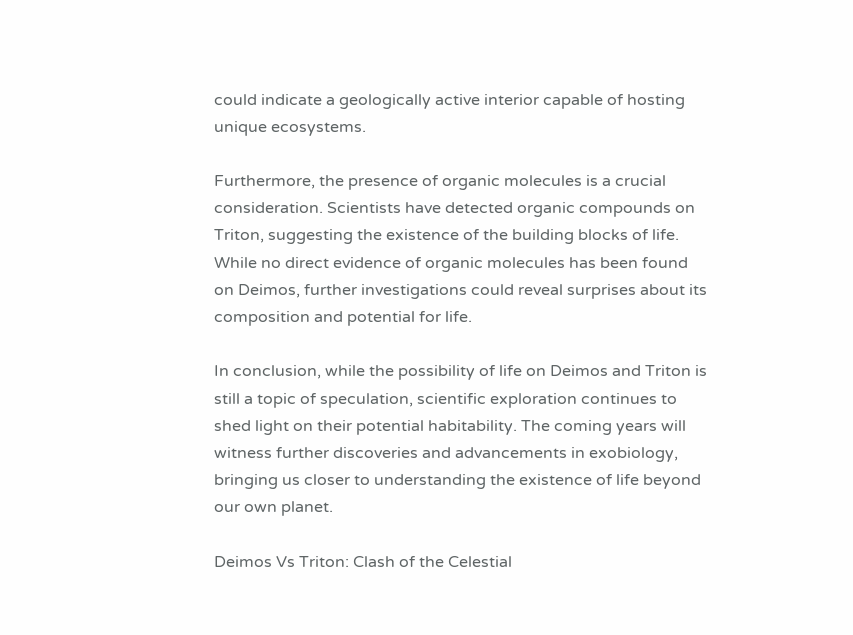could indicate a geologically active interior capable of hosting unique ecosystems.

Furthermore, the presence of organic molecules is a crucial consideration. Scientists have detected organic compounds on Triton, suggesting the existence of the building blocks of life. While no direct evidence of organic molecules has been found on Deimos, further investigations could reveal surprises about its composition and potential for life.

In conclusion, while the possibility of life on Deimos and Triton is still a topic of speculation, scientific exploration continues to shed light on their potential habitability. The coming years will witness further discoveries and advancements in exobiology, bringing us closer to understanding the existence of life beyond our own planet.

Deimos Vs Triton: Clash of the Celestial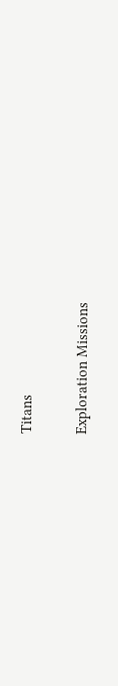Titans


Exploration Missions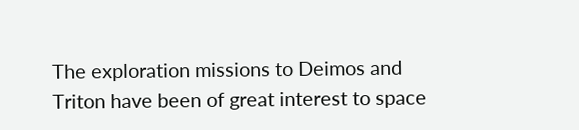The exploration missions to Deimos and Triton have been of great interest to space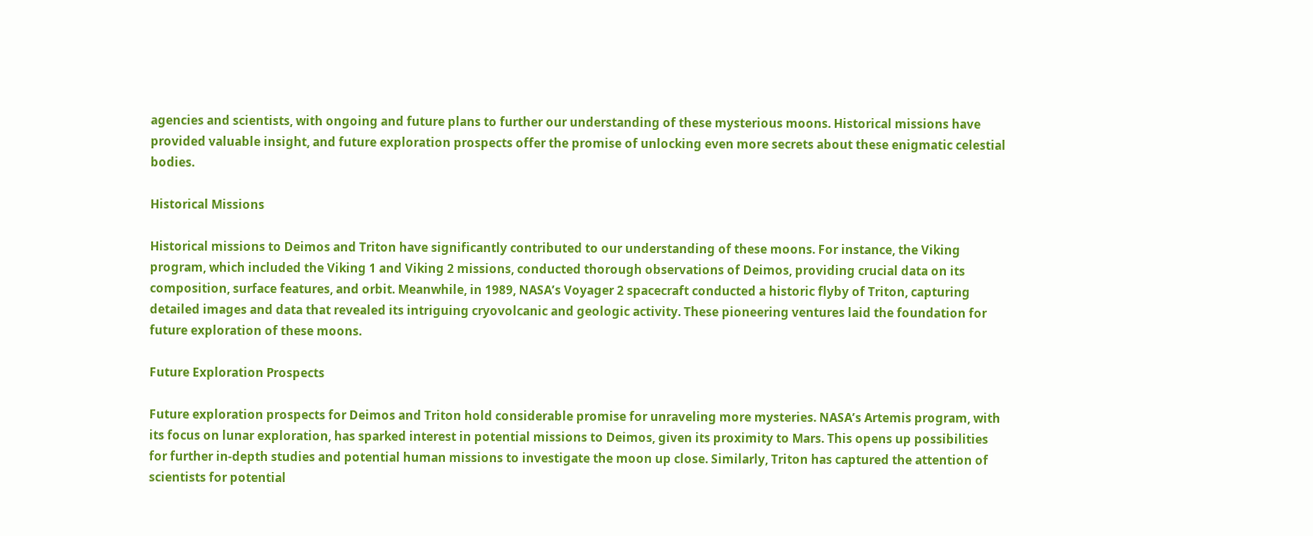agencies and scientists, with ongoing and future plans to further our understanding of these mysterious moons. Historical missions have provided valuable insight, and future exploration prospects offer the promise of unlocking even more secrets about these enigmatic celestial bodies.

Historical Missions

Historical missions to Deimos and Triton have significantly contributed to our understanding of these moons. For instance, the Viking program, which included the Viking 1 and Viking 2 missions, conducted thorough observations of Deimos, providing crucial data on its composition, surface features, and orbit. Meanwhile, in 1989, NASA’s Voyager 2 spacecraft conducted a historic flyby of Triton, capturing detailed images and data that revealed its intriguing cryovolcanic and geologic activity. These pioneering ventures laid the foundation for future exploration of these moons.

Future Exploration Prospects

Future exploration prospects for Deimos and Triton hold considerable promise for unraveling more mysteries. NASA’s Artemis program, with its focus on lunar exploration, has sparked interest in potential missions to Deimos, given its proximity to Mars. This opens up possibilities for further in-depth studies and potential human missions to investigate the moon up close. Similarly, Triton has captured the attention of scientists for potential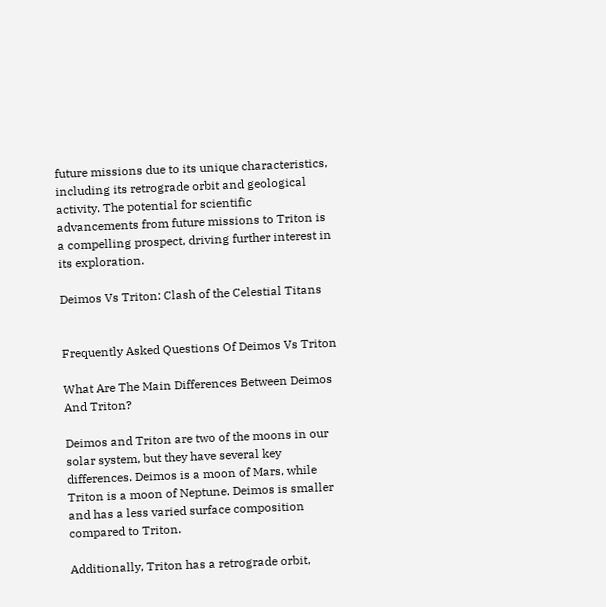future missions due to its unique characteristics, including its retrograde orbit and geological activity. The potential for scientific advancements from future missions to Triton is a compelling prospect, driving further interest in its exploration.

Deimos Vs Triton: Clash of the Celestial Titans


Frequently Asked Questions Of Deimos Vs Triton

What Are The Main Differences Between Deimos And Triton?

Deimos and Triton are two of the moons in our solar system, but they have several key differences. Deimos is a moon of Mars, while Triton is a moon of Neptune. Deimos is smaller and has a less varied surface composition compared to Triton.

Additionally, Triton has a retrograde orbit,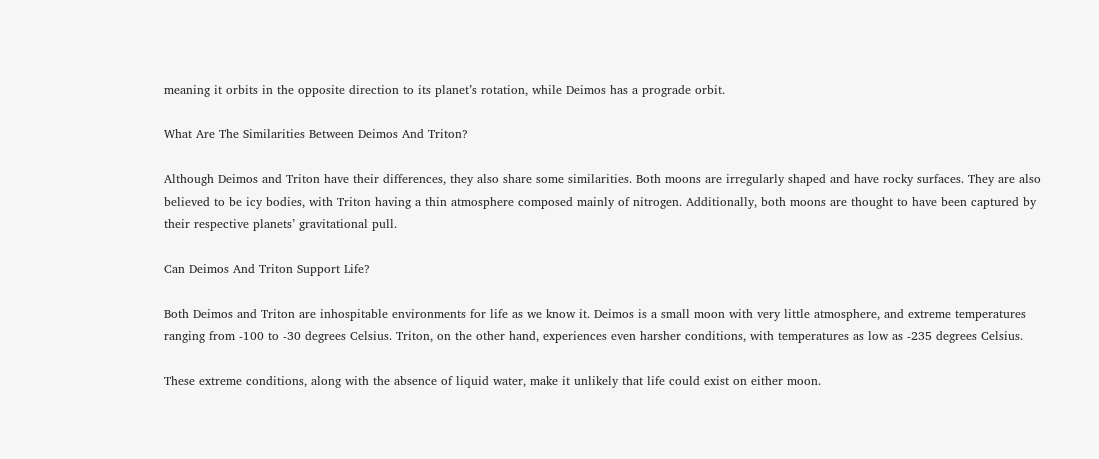meaning it orbits in the opposite direction to its planet’s rotation, while Deimos has a prograde orbit.

What Are The Similarities Between Deimos And Triton?

Although Deimos and Triton have their differences, they also share some similarities. Both moons are irregularly shaped and have rocky surfaces. They are also believed to be icy bodies, with Triton having a thin atmosphere composed mainly of nitrogen. Additionally, both moons are thought to have been captured by their respective planets’ gravitational pull.

Can Deimos And Triton Support Life?

Both Deimos and Triton are inhospitable environments for life as we know it. Deimos is a small moon with very little atmosphere, and extreme temperatures ranging from -100 to -30 degrees Celsius. Triton, on the other hand, experiences even harsher conditions, with temperatures as low as -235 degrees Celsius.

These extreme conditions, along with the absence of liquid water, make it unlikely that life could exist on either moon.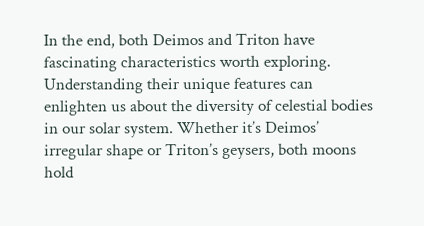In the end, both Deimos and Triton have fascinating characteristics worth exploring. Understanding their unique features can enlighten us about the diversity of celestial bodies in our solar system. Whether it’s Deimos’ irregular shape or Triton’s geysers, both moons hold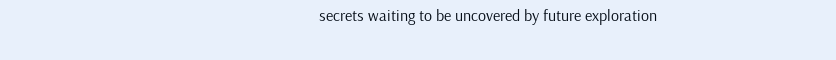secrets waiting to be uncovered by future exploration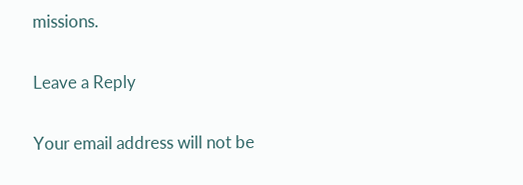missions.

Leave a Reply

Your email address will not be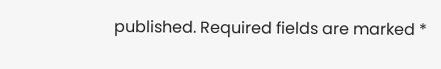published. Required fields are marked *